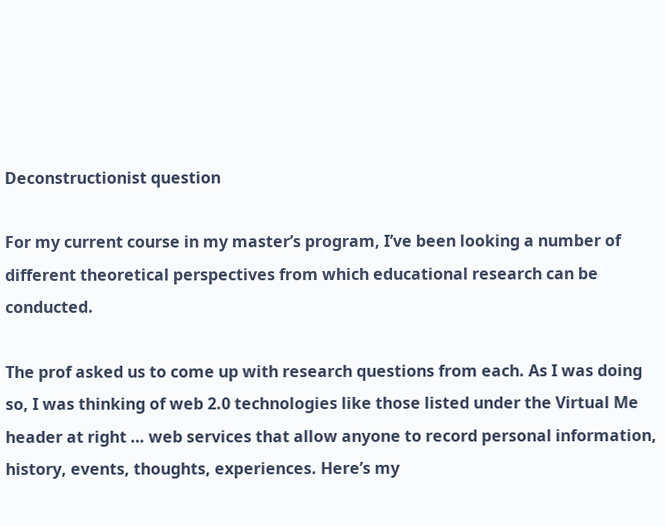Deconstructionist question

For my current course in my master’s program, I’ve been looking a number of different theoretical perspectives from which educational research can be conducted.

The prof asked us to come up with research questions from each. As I was doing so, I was thinking of web 2.0 technologies like those listed under the Virtual Me header at right … web services that allow anyone to record personal information, history, events, thoughts, experiences. Here’s my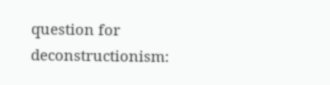question for deconstructionism: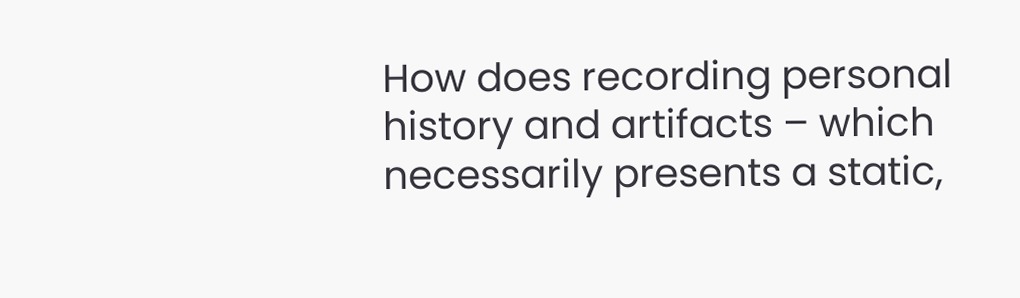How does recording personal history and artifacts – which necessarily presents a static,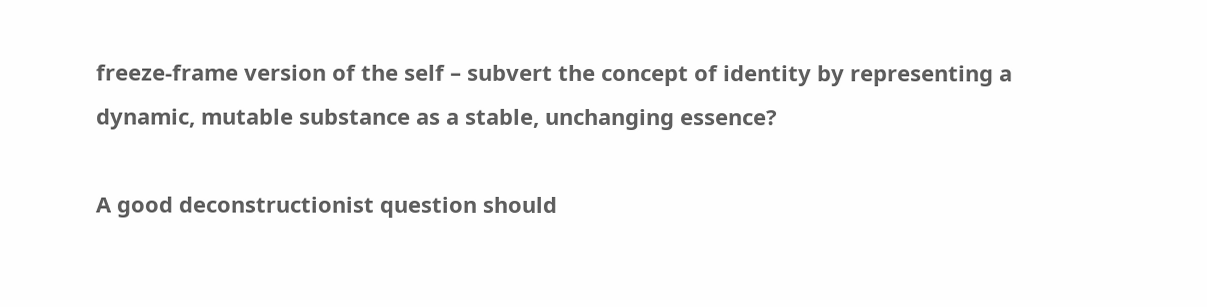freeze-frame version of the self – subvert the concept of identity by representing a dynamic, mutable substance as a stable, unchanging essence?

A good deconstructionist question should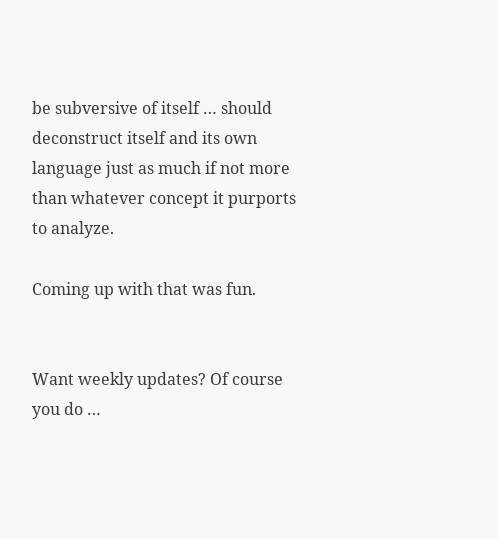be subversive of itself … should deconstruct itself and its own language just as much if not more than whatever concept it purports to analyze.

Coming up with that was fun.


Want weekly updates? Of course you do …